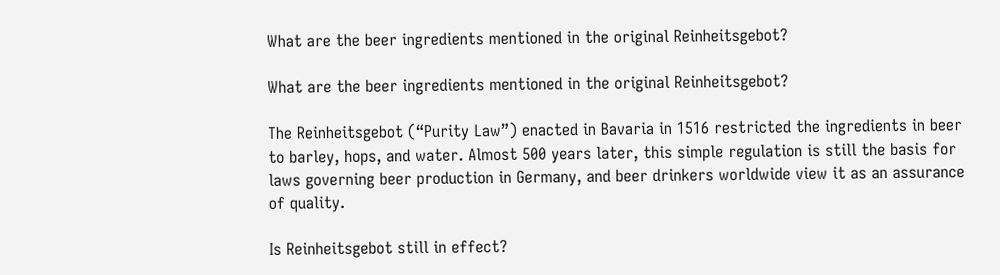What are the beer ingredients mentioned in the original Reinheitsgebot?

What are the beer ingredients mentioned in the original Reinheitsgebot?

The Reinheitsgebot (“Purity Law”) enacted in Bavaria in 1516 restricted the ingredients in beer to barley, hops, and water. Almost 500 years later, this simple regulation is still the basis for laws governing beer production in Germany, and beer drinkers worldwide view it as an assurance of quality.

Is Reinheitsgebot still in effect?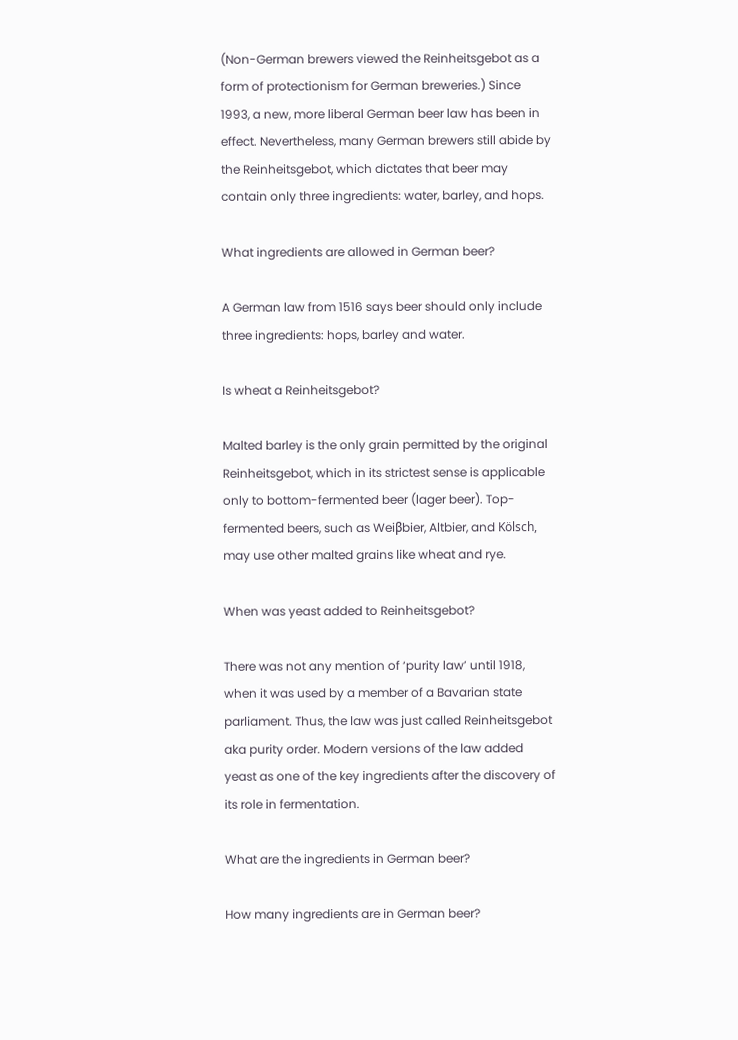(Non-German brewers viewed the Reinheitsgebot as a form of protectionism for German breweries.) Since 1993, a new, more liberal German beer law has been in effect. Nevertheless, many German brewers still abide by the Reinheitsgebot, which dictates that beer may contain only three ingredients: water, barley, and hops.

What ingredients are allowed in German beer?

A German law from 1516 says beer should only include three ingredients: hops, barley and water.

Is wheat a Reinheitsgebot?

Malted barley is the only grain permitted by the original Reinheitsgebot, which in its strictest sense is applicable only to bottom-fermented beer (lager beer). Top-fermented beers, such as Weiβbier, Altbier, and Kölsch, may use other malted grains like wheat and rye.

When was yeast added to Reinheitsgebot?

There was not any mention of ‘purity law’ until 1918, when it was used by a member of a Bavarian state parliament. Thus, the law was just called Reinheitsgebot aka purity order. Modern versions of the law added yeast as one of the key ingredients after the discovery of its role in fermentation.

What are the ingredients in German beer?

How many ingredients are in German beer?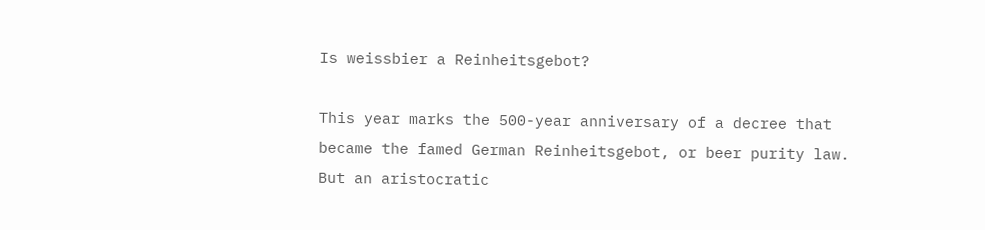Is weissbier a Reinheitsgebot?

This year marks the 500-year anniversary of a decree that became the famed German Reinheitsgebot, or beer purity law. But an aristocratic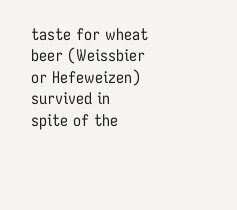taste for wheat beer (Weissbier or Hefeweizen) survived in spite of the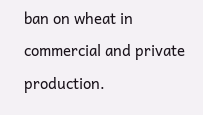ban on wheat in commercial and private production.